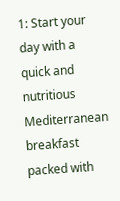1: Start your day with a quick and nutritious Mediterranean breakfast packed with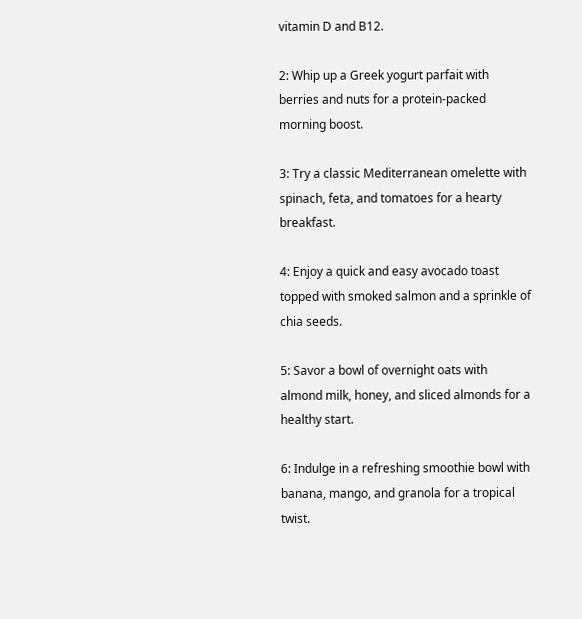vitamin D and B12.

2: Whip up a Greek yogurt parfait with berries and nuts for a protein-packed morning boost.

3: Try a classic Mediterranean omelette with spinach, feta, and tomatoes for a hearty breakfast.

4: Enjoy a quick and easy avocado toast topped with smoked salmon and a sprinkle of chia seeds.

5: Savor a bowl of overnight oats with almond milk, honey, and sliced almonds for a healthy start.

6: Indulge in a refreshing smoothie bowl with banana, mango, and granola for a tropical twist.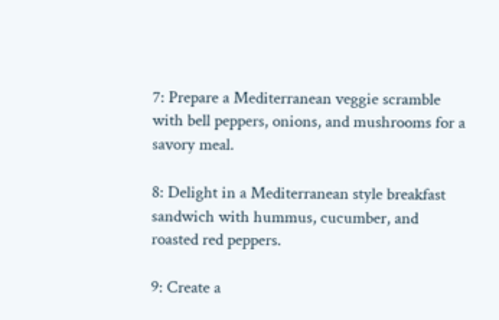7: Prepare a Mediterranean veggie scramble with bell peppers, onions, and mushrooms for a savory meal.

8: Delight in a Mediterranean style breakfast sandwich with hummus, cucumber, and roasted red peppers.

9: Create a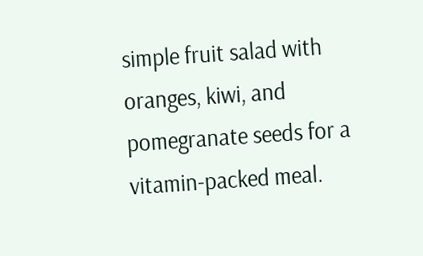simple fruit salad with oranges, kiwi, and pomegranate seeds for a vitamin-packed meal.